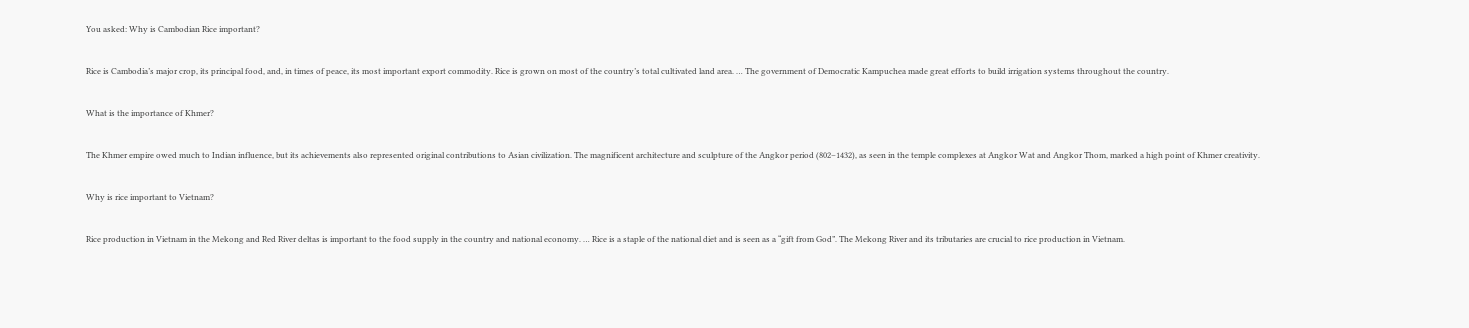You asked: Why is Cambodian Rice important?

Rice is Cambodia’s major crop, its principal food, and, in times of peace, its most important export commodity. Rice is grown on most of the country’s total cultivated land area. … The government of Democratic Kampuchea made great efforts to build irrigation systems throughout the country.

What is the importance of Khmer?

The Khmer empire owed much to Indian influence, but its achievements also represented original contributions to Asian civilization. The magnificent architecture and sculpture of the Angkor period (802–1432), as seen in the temple complexes at Angkor Wat and Angkor Thom, marked a high point of Khmer creativity.

Why is rice important to Vietnam?

Rice production in Vietnam in the Mekong and Red River deltas is important to the food supply in the country and national economy. … Rice is a staple of the national diet and is seen as a “gift from God”. The Mekong River and its tributaries are crucial to rice production in Vietnam.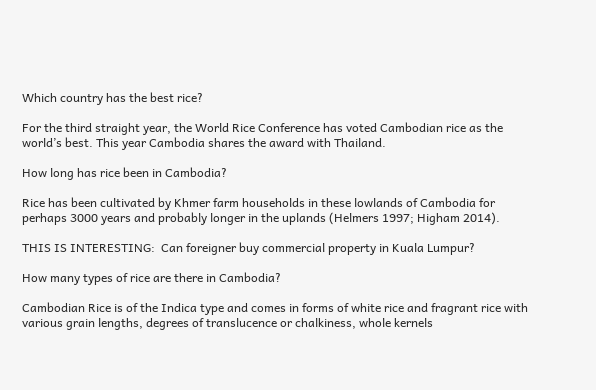Which country has the best rice?

For the third straight year, the World Rice Conference has voted Cambodian rice as the world’s best. This year Cambodia shares the award with Thailand.

How long has rice been in Cambodia?

Rice has been cultivated by Khmer farm households in these lowlands of Cambodia for perhaps 3000 years and probably longer in the uplands (Helmers 1997; Higham 2014).

THIS IS INTERESTING:  Can foreigner buy commercial property in Kuala Lumpur?

How many types of rice are there in Cambodia?

Cambodian Rice is of the Indica type and comes in forms of white rice and fragrant rice with various grain lengths, degrees of translucence or chalkiness, whole kernels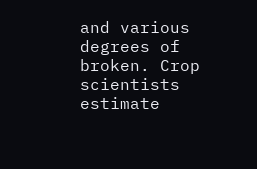and various degrees of broken. Crop scientists estimate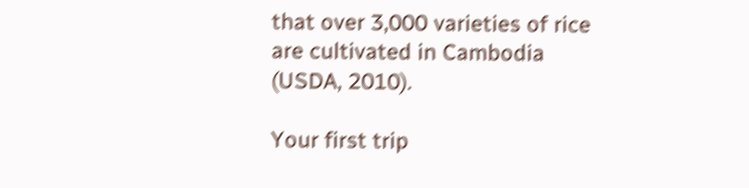that over 3,000 varieties of rice are cultivated in Cambodia (USDA, 2010).

Your first trip